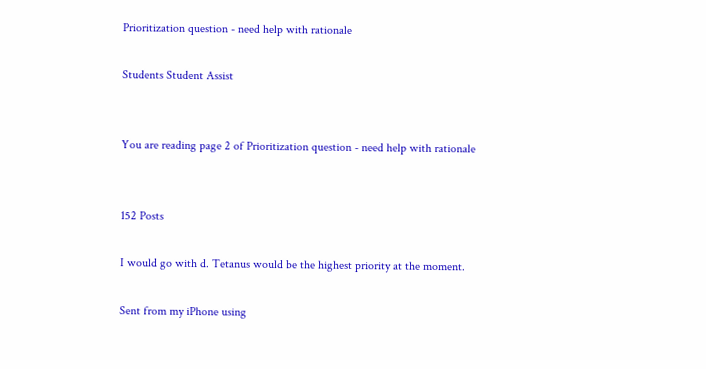Prioritization question - need help with rationale

Students Student Assist


You are reading page 2 of Prioritization question - need help with rationale


152 Posts

I would go with d. Tetanus would be the highest priority at the moment.

Sent from my iPhone using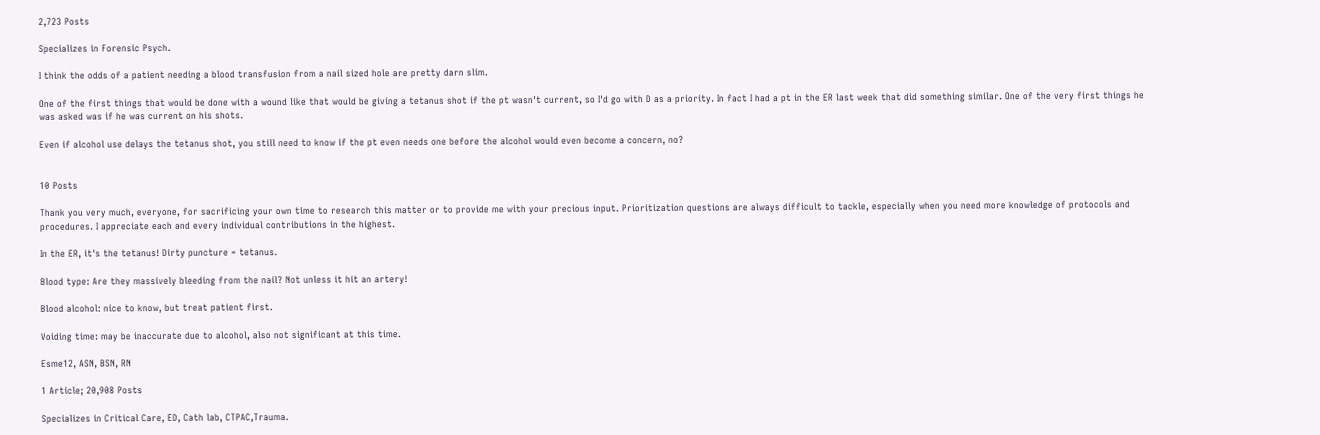2,723 Posts

Specializes in Forensic Psych.

I think the odds of a patient needing a blood transfusion from a nail sized hole are pretty darn slim.

One of the first things that would be done with a wound like that would be giving a tetanus shot if the pt wasn't current, so I'd go with D as a priority. In fact I had a pt in the ER last week that did something similar. One of the very first things he was asked was if he was current on his shots.

Even if alcohol use delays the tetanus shot, you still need to know if the pt even needs one before the alcohol would even become a concern, no?


10 Posts

Thank you very much, everyone, for sacrificing your own time to research this matter or to provide me with your precious input. Prioritization questions are always difficult to tackle, especially when you need more knowledge of protocols and procedures. I appreciate each and every individual contributions in the highest.

In the ER, it's the tetanus! Dirty puncture = tetanus.

Blood type: Are they massively bleeding from the nail? Not unless it hit an artery!

Blood alcohol: nice to know, but treat patient first.

Voiding time: may be inaccurate due to alcohol, also not significant at this time.

Esme12, ASN, BSN, RN

1 Article; 20,908 Posts

Specializes in Critical Care, ED, Cath lab, CTPAC,Trauma.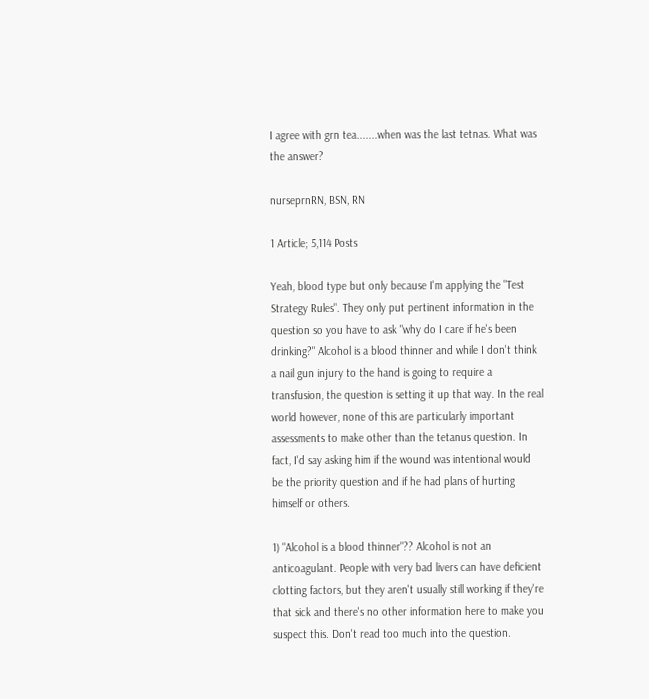I agree with grn tea.......when was the last tetnas. What was the answer?

nurseprnRN, BSN, RN

1 Article; 5,114 Posts

Yeah, blood type but only because I'm applying the "Test Strategy Rules". They only put pertinent information in the question so you have to ask "why do I care if he's been drinking?" Alcohol is a blood thinner and while I don't think a nail gun injury to the hand is going to require a transfusion, the question is setting it up that way. In the real world however, none of this are particularly important assessments to make other than the tetanus question. In fact, I'd say asking him if the wound was intentional would be the priority question and if he had plans of hurting himself or others.

1) "Alcohol is a blood thinner"?? Alcohol is not an anticoagulant. People with very bad livers can have deficient clotting factors, but they aren't usually still working if they're that sick and there's no other information here to make you suspect this. Don't read too much into the question.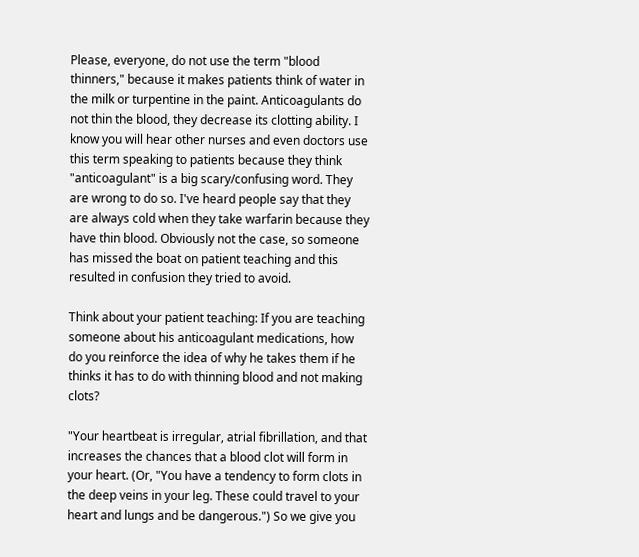Please, everyone, do not use the term "blood thinners," because it makes patients think of water in the milk or turpentine in the paint. Anticoagulants do not thin the blood, they decrease its clotting ability. I know you will hear other nurses and even doctors use this term speaking to patients because they think "anticoagulant" is a big scary/confusing word. They are wrong to do so. I've heard people say that they are always cold when they take warfarin because they have thin blood. Obviously not the case, so someone has missed the boat on patient teaching and this resulted in confusion they tried to avoid.

Think about your patient teaching: If you are teaching someone about his anticoagulant medications, how do you reinforce the idea of why he takes them if he thinks it has to do with thinning blood and not making clots?

"Your heartbeat is irregular, atrial fibrillation, and that increases the chances that a blood clot will form in your heart. (Or, "You have a tendency to form clots in the deep veins in your leg. These could travel to your heart and lungs and be dangerous.") So we give you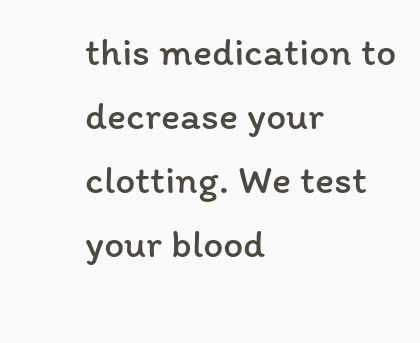this medication to decrease your clotting. We test your blood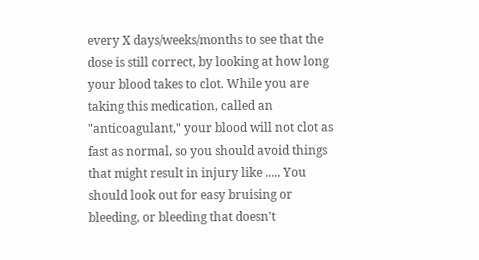every X days/weeks/months to see that the dose is still correct, by looking at how long your blood takes to clot. While you are taking this medication, called an "anticoagulant," your blood will not clot as fast as normal, so you should avoid things that might result in injury like ..... You should look out for easy bruising or bleeding, or bleeding that doesn't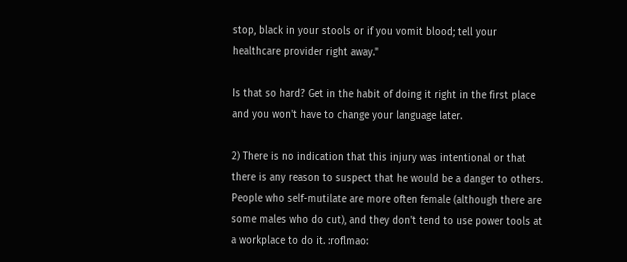stop, black in your stools or if you vomit blood; tell your healthcare provider right away."

Is that so hard? Get in the habit of doing it right in the first place and you won't have to change your language later.

2) There is no indication that this injury was intentional or that there is any reason to suspect that he would be a danger to others. People who self-mutilate are more often female (although there are some males who do cut), and they don't tend to use power tools at a workplace to do it. :roflmao: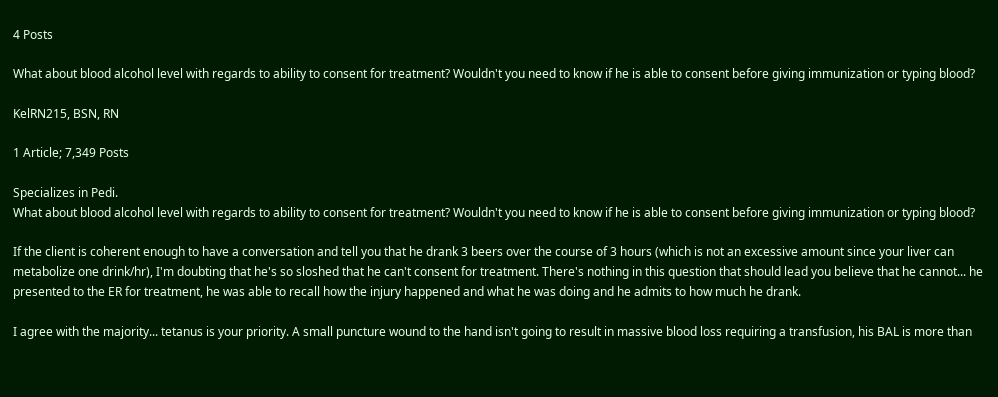4 Posts

What about blood alcohol level with regards to ability to consent for treatment? Wouldn't you need to know if he is able to consent before giving immunization or typing blood?

KelRN215, BSN, RN

1 Article; 7,349 Posts

Specializes in Pedi.
What about blood alcohol level with regards to ability to consent for treatment? Wouldn't you need to know if he is able to consent before giving immunization or typing blood?

If the client is coherent enough to have a conversation and tell you that he drank 3 beers over the course of 3 hours (which is not an excessive amount since your liver can metabolize one drink/hr), I'm doubting that he's so sloshed that he can't consent for treatment. There's nothing in this question that should lead you believe that he cannot... he presented to the ER for treatment, he was able to recall how the injury happened and what he was doing and he admits to how much he drank.

I agree with the majority... tetanus is your priority. A small puncture wound to the hand isn't going to result in massive blood loss requiring a transfusion, his BAL is more than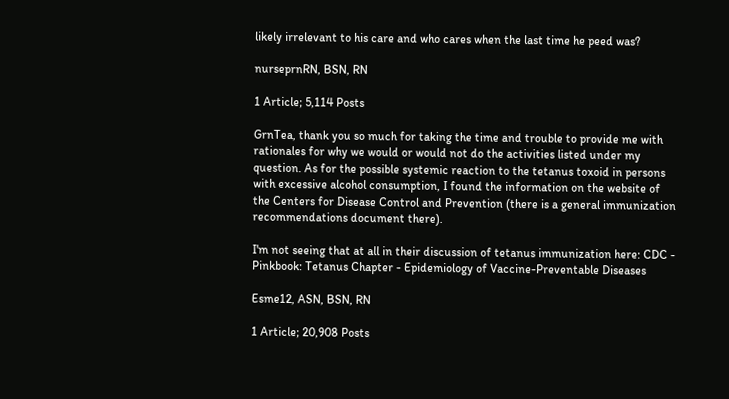likely irrelevant to his care and who cares when the last time he peed was?

nurseprnRN, BSN, RN

1 Article; 5,114 Posts

GrnTea, thank you so much for taking the time and trouble to provide me with rationales for why we would or would not do the activities listed under my question. As for the possible systemic reaction to the tetanus toxoid in persons with excessive alcohol consumption, I found the information on the website of the Centers for Disease Control and Prevention (there is a general immunization recommendations document there).

I'm not seeing that at all in their discussion of tetanus immunization here: CDC - Pinkbook: Tetanus Chapter - Epidemiology of Vaccine-Preventable Diseases

Esme12, ASN, BSN, RN

1 Article; 20,908 Posts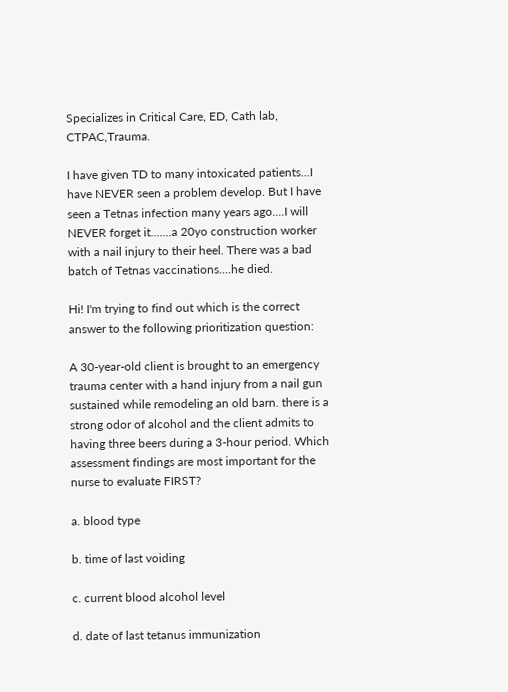Specializes in Critical Care, ED, Cath lab, CTPAC,Trauma.

I have given TD to many intoxicated patients...I have NEVER seen a problem develop. But I have seen a Tetnas infection many years ago....I will NEVER forget it.......a 20yo construction worker with a nail injury to their heel. There was a bad batch of Tetnas vaccinations....he died.

Hi! I'm trying to find out which is the correct answer to the following prioritization question:

A 30-year-old client is brought to an emergency trauma center with a hand injury from a nail gun sustained while remodeling an old barn. there is a strong odor of alcohol and the client admits to having three beers during a 3-hour period. Which assessment findings are most important for the nurse to evaluate FIRST?

a. blood type

b. time of last voiding

c. current blood alcohol level

d. date of last tetanus immunization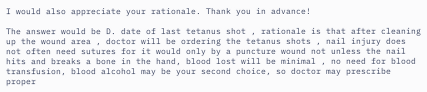I would also appreciate your rationale. Thank you in advance!

The answer would be D. date of last tetanus shot , rationale is that after cleaning up the wound area , doctor will be ordering the tetanus shots , nail injury does not often need sutures for it would only by a puncture wound not unless the nail hits and breaks a bone in the hand, blood lost will be minimal , no need for blood transfusion, blood alcohol may be your second choice, so doctor may prescribe proper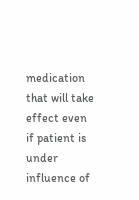medication that will take effect even if patient is under influence of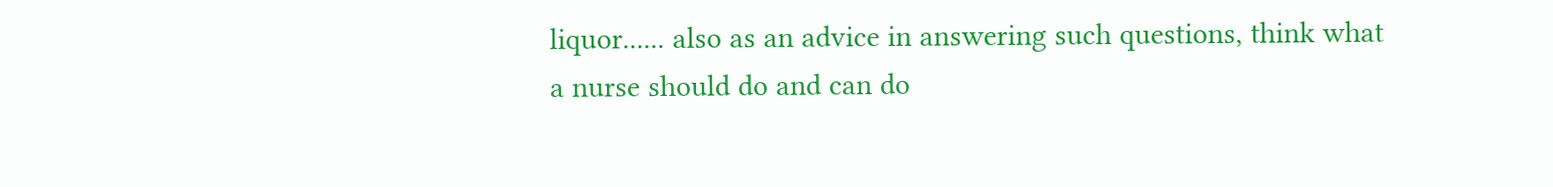liquor...... also as an advice in answering such questions, think what a nurse should do and can do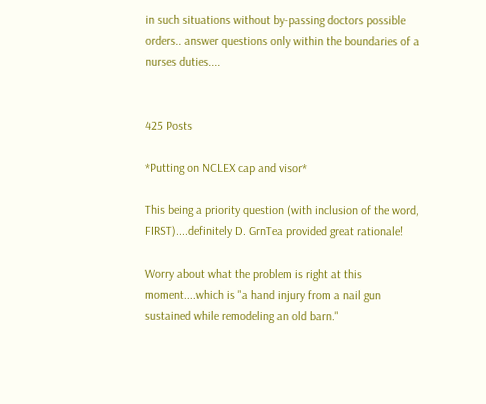in such situations without by-passing doctors possible orders.. answer questions only within the boundaries of a nurses duties....


425 Posts

*Putting on NCLEX cap and visor*

This being a priority question (with inclusion of the word, FIRST)....definitely D. GrnTea provided great rationale!

Worry about what the problem is right at this moment....which is "a hand injury from a nail gun sustained while remodeling an old barn."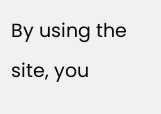By using the site, you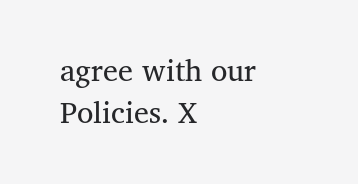agree with our Policies. X